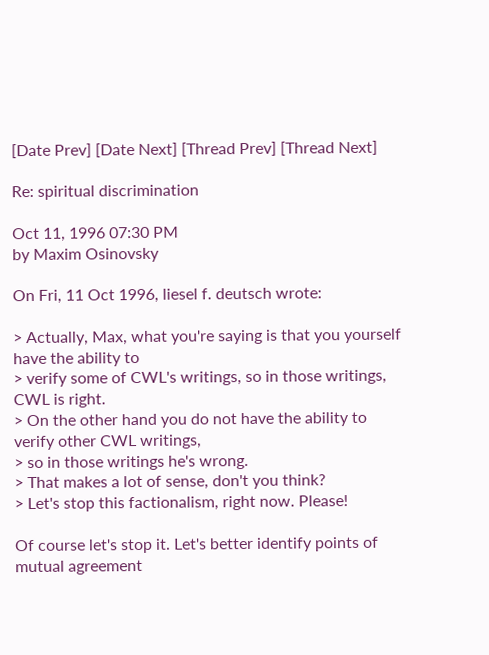[Date Prev] [Date Next] [Thread Prev] [Thread Next]

Re: spiritual discrimination

Oct 11, 1996 07:30 PM
by Maxim Osinovsky

On Fri, 11 Oct 1996, liesel f. deutsch wrote:

> Actually, Max, what you're saying is that you yourself have the ability to
> verify some of CWL's writings, so in those writings, CWL is right.
> On the other hand you do not have the ability to verify other CWL writings,
> so in those writings he's wrong.
> That makes a lot of sense, don't you think?
> Let's stop this factionalism, right now. Please!

Of course let's stop it. Let's better identify points of mutual agreement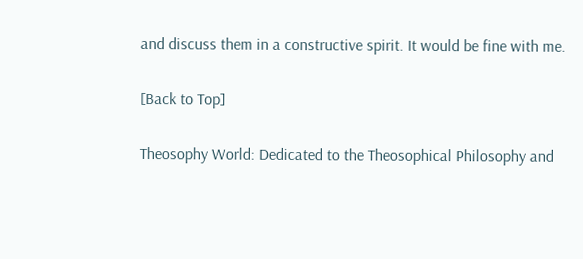and discuss them in a constructive spirit. It would be fine with me.

[Back to Top]

Theosophy World: Dedicated to the Theosophical Philosophy and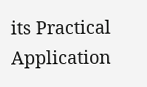its Practical Application